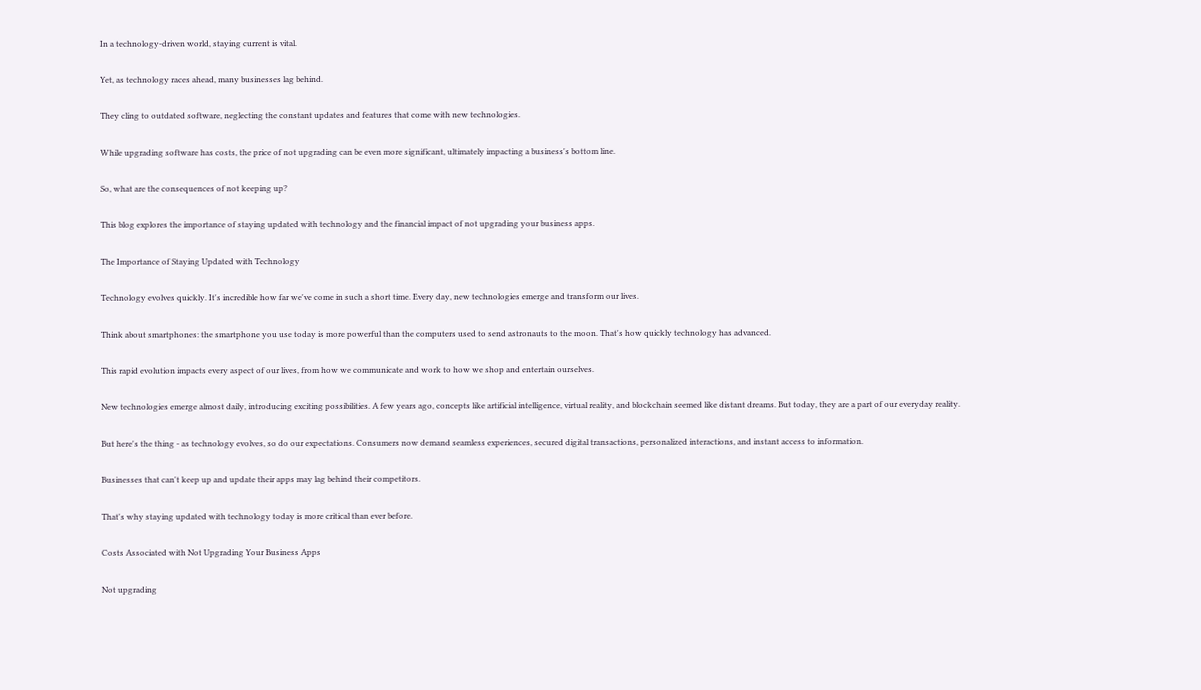In a technology-driven world, staying current is vital.

Yet, as technology races ahead, many businesses lag behind.

They cling to outdated software, neglecting the constant updates and features that come with new technologies.

While upgrading software has costs, the price of not upgrading can be even more significant, ultimately impacting a business's bottom line.

So, what are the consequences of not keeping up?

This blog explores the importance of staying updated with technology and the financial impact of not upgrading your business apps.

The Importance of Staying Updated with Technology

Technology evolves quickly. It's incredible how far we've come in such a short time. Every day, new technologies emerge and transform our lives.

Think about smartphones: the smartphone you use today is more powerful than the computers used to send astronauts to the moon. That's how quickly technology has advanced.

This rapid evolution impacts every aspect of our lives, from how we communicate and work to how we shop and entertain ourselves.

New technologies emerge almost daily, introducing exciting possibilities. A few years ago, concepts like artificial intelligence, virtual reality, and blockchain seemed like distant dreams. But today, they are a part of our everyday reality.

But here's the thing - as technology evolves, so do our expectations. Consumers now demand seamless experiences, secured digital transactions, personalized interactions, and instant access to information.

Businesses that can't keep up and update their apps may lag behind their competitors.

That's why staying updated with technology today is more critical than ever before.

Costs Associated with Not Upgrading Your Business Apps

Not upgrading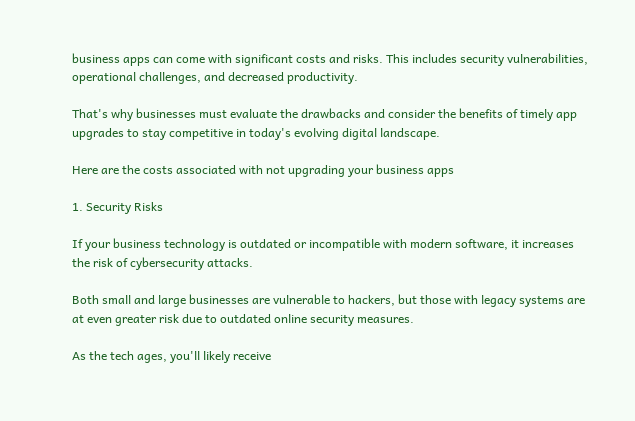business apps can come with significant costs and risks. This includes security vulnerabilities, operational challenges, and decreased productivity.

That's why businesses must evaluate the drawbacks and consider the benefits of timely app upgrades to stay competitive in today's evolving digital landscape.

Here are the costs associated with not upgrading your business apps

1. Security Risks

If your business technology is outdated or incompatible with modern software, it increases the risk of cybersecurity attacks.

Both small and large businesses are vulnerable to hackers, but those with legacy systems are at even greater risk due to outdated online security measures.

As the tech ages, you'll likely receive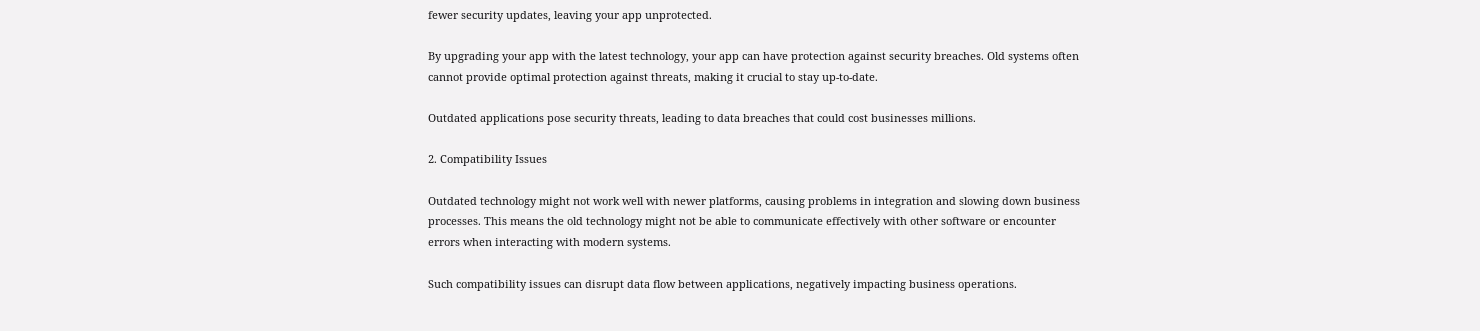fewer security updates, leaving your app unprotected.

By upgrading your app with the latest technology, your app can have protection against security breaches. Old systems often cannot provide optimal protection against threats, making it crucial to stay up-to-date.

Outdated applications pose security threats, leading to data breaches that could cost businesses millions.

2. Compatibility Issues

Outdated technology might not work well with newer platforms, causing problems in integration and slowing down business processes. This means the old technology might not be able to communicate effectively with other software or encounter errors when interacting with modern systems.

Such compatibility issues can disrupt data flow between applications, negatively impacting business operations.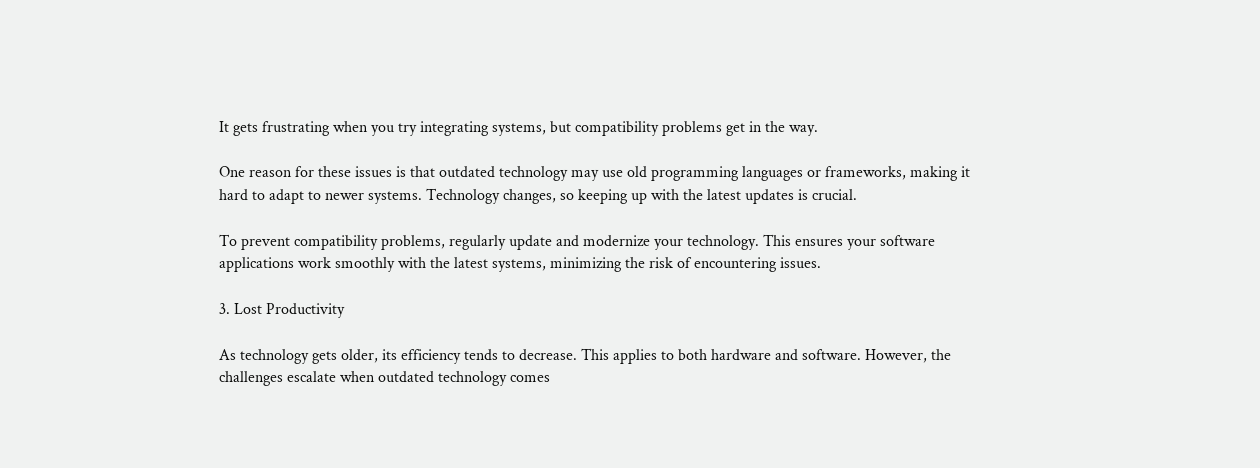It gets frustrating when you try integrating systems, but compatibility problems get in the way.

One reason for these issues is that outdated technology may use old programming languages or frameworks, making it hard to adapt to newer systems. Technology changes, so keeping up with the latest updates is crucial.

To prevent compatibility problems, regularly update and modernize your technology. This ensures your software applications work smoothly with the latest systems, minimizing the risk of encountering issues.

3. Lost Productivity

As technology gets older, its efficiency tends to decrease. This applies to both hardware and software. However, the challenges escalate when outdated technology comes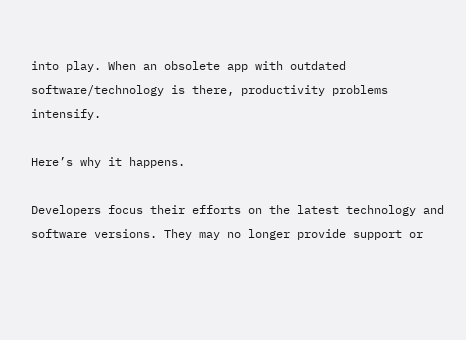into play. When an obsolete app with outdated software/technology is there, productivity problems intensify.

Here’s why it happens.

Developers focus their efforts on the latest technology and software versions. They may no longer provide support or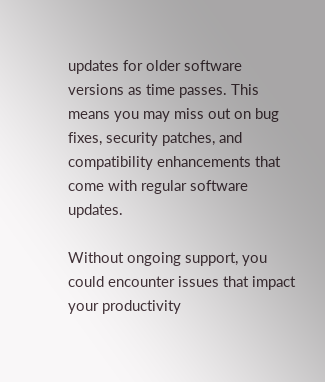updates for older software versions as time passes. This means you may miss out on bug fixes, security patches, and compatibility enhancements that come with regular software updates.

Without ongoing support, you could encounter issues that impact your productivity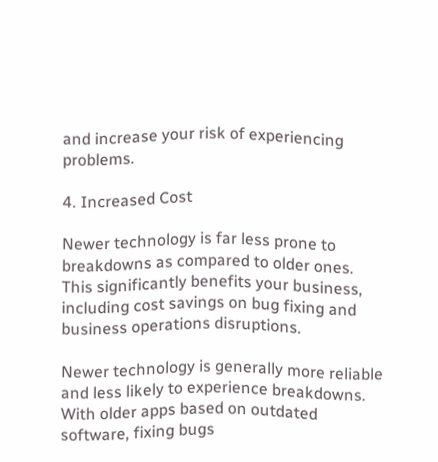and increase your risk of experiencing problems.

4. Increased Cost

Newer technology is far less prone to breakdowns as compared to older ones. This significantly benefits your business, including cost savings on bug fixing and business operations disruptions.

Newer technology is generally more reliable and less likely to experience breakdowns. With older apps based on outdated software, fixing bugs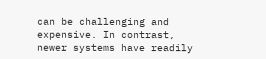can be challenging and expensive. In contrast, newer systems have readily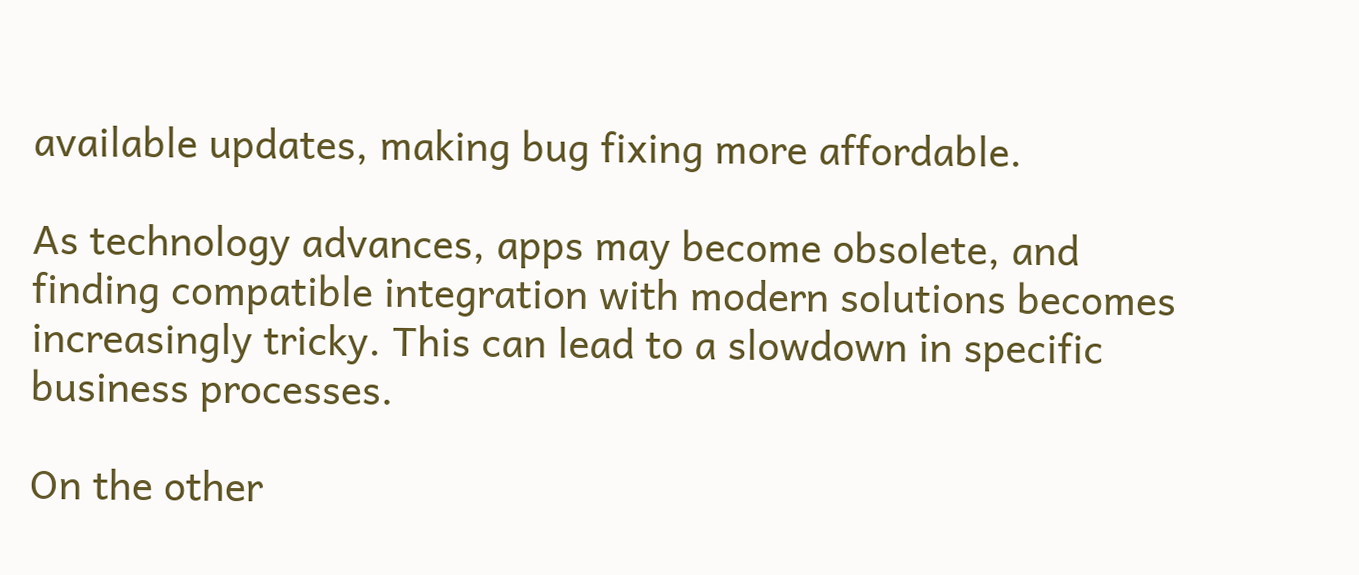available updates, making bug fixing more affordable.

As technology advances, apps may become obsolete, and finding compatible integration with modern solutions becomes increasingly tricky. This can lead to a slowdown in specific business processes.

On the other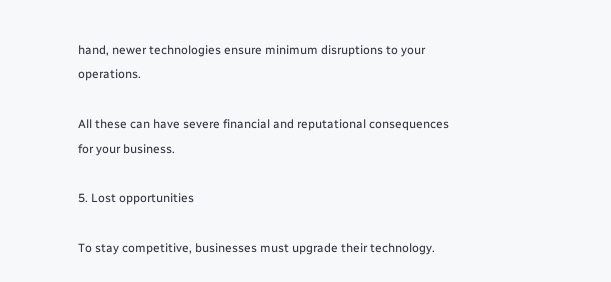hand, newer technologies ensure minimum disruptions to your operations.

All these can have severe financial and reputational consequences for your business.

5. Lost opportunities

To stay competitive, businesses must upgrade their technology.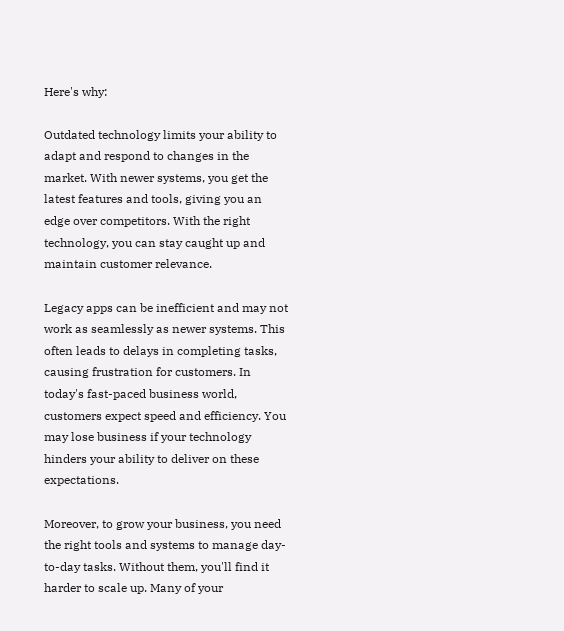Here's why:

Outdated technology limits your ability to adapt and respond to changes in the market. With newer systems, you get the latest features and tools, giving you an edge over competitors. With the right technology, you can stay caught up and maintain customer relevance.

Legacy apps can be inefficient and may not work as seamlessly as newer systems. This often leads to delays in completing tasks, causing frustration for customers. In today's fast-paced business world, customers expect speed and efficiency. You may lose business if your technology hinders your ability to deliver on these expectations.

Moreover, to grow your business, you need the right tools and systems to manage day-to-day tasks. Without them, you'll find it harder to scale up. Many of your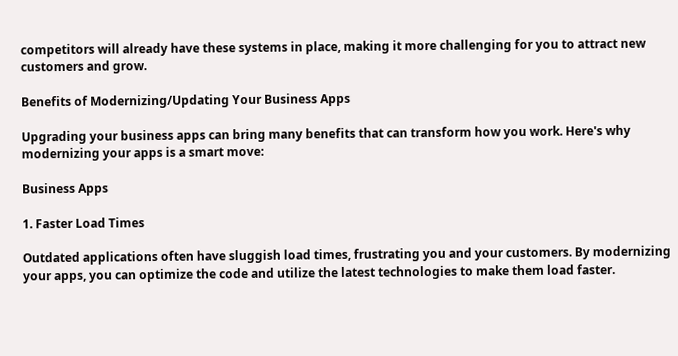competitors will already have these systems in place, making it more challenging for you to attract new customers and grow.

Benefits of Modernizing/Updating Your Business Apps

Upgrading your business apps can bring many benefits that can transform how you work. Here's why modernizing your apps is a smart move:

Business Apps

1. Faster Load Times

Outdated applications often have sluggish load times, frustrating you and your customers. By modernizing your apps, you can optimize the code and utilize the latest technologies to make them load faster.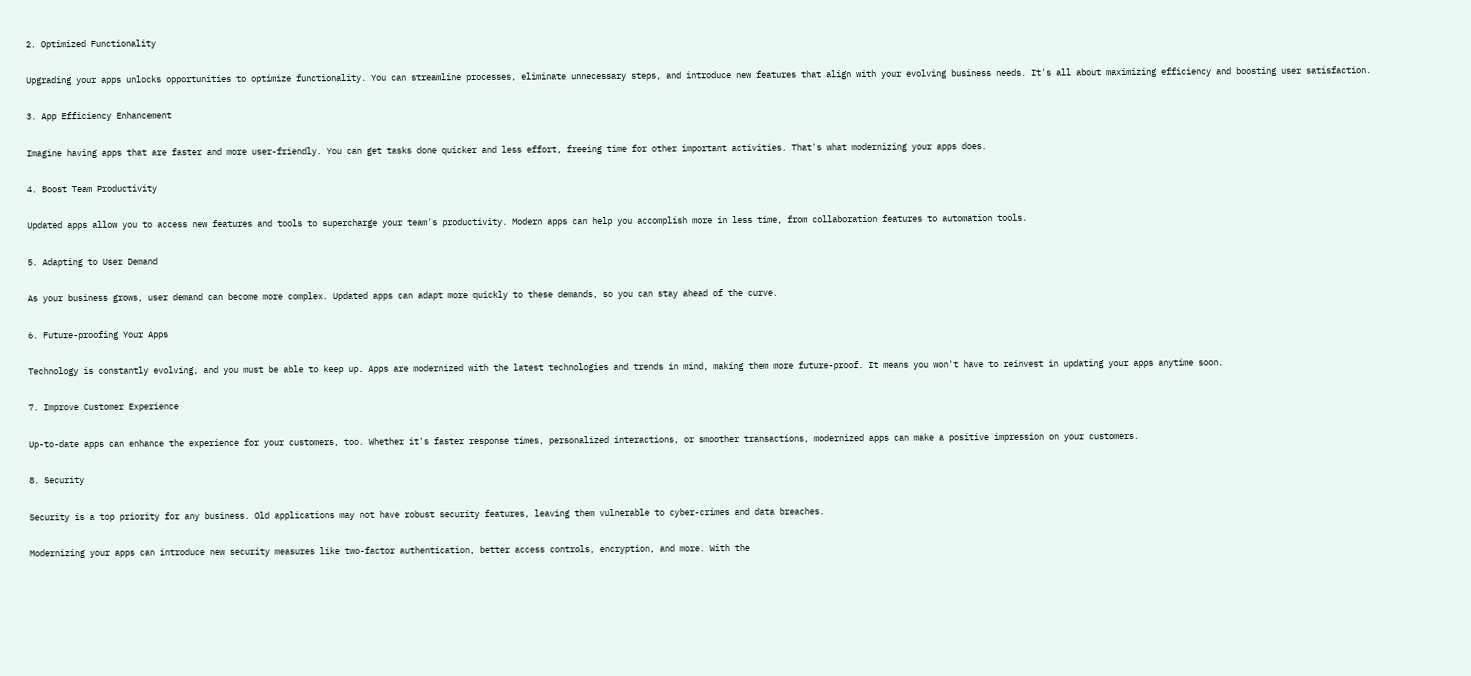2. Optimized Functionality

Upgrading your apps unlocks opportunities to optimize functionality. You can streamline processes, eliminate unnecessary steps, and introduce new features that align with your evolving business needs. It's all about maximizing efficiency and boosting user satisfaction.

3. App Efficiency Enhancement

Imagine having apps that are faster and more user-friendly. You can get tasks done quicker and less effort, freeing time for other important activities. That's what modernizing your apps does.

4. Boost Team Productivity

Updated apps allow you to access new features and tools to supercharge your team's productivity. Modern apps can help you accomplish more in less time, from collaboration features to automation tools.

5. Adapting to User Demand

As your business grows, user demand can become more complex. Updated apps can adapt more quickly to these demands, so you can stay ahead of the curve.

6. Future-proofing Your Apps

Technology is constantly evolving, and you must be able to keep up. Apps are modernized with the latest technologies and trends in mind, making them more future-proof. It means you won't have to reinvest in updating your apps anytime soon.

7. Improve Customer Experience

Up-to-date apps can enhance the experience for your customers, too. Whether it's faster response times, personalized interactions, or smoother transactions, modernized apps can make a positive impression on your customers.

8. Security

Security is a top priority for any business. Old applications may not have robust security features, leaving them vulnerable to cyber-crimes and data breaches.

Modernizing your apps can introduce new security measures like two-factor authentication, better access controls, encryption, and more. With the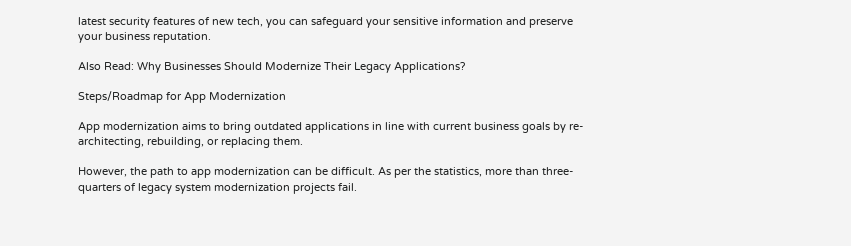latest security features of new tech, you can safeguard your sensitive information and preserve your business reputation.

Also Read: Why Businesses Should Modernize Their Legacy Applications?

Steps/Roadmap for App Modernization

App modernization aims to bring outdated applications in line with current business goals by re-architecting, rebuilding, or replacing them.

However, the path to app modernization can be difficult. As per the statistics, more than three-quarters of legacy system modernization projects fail.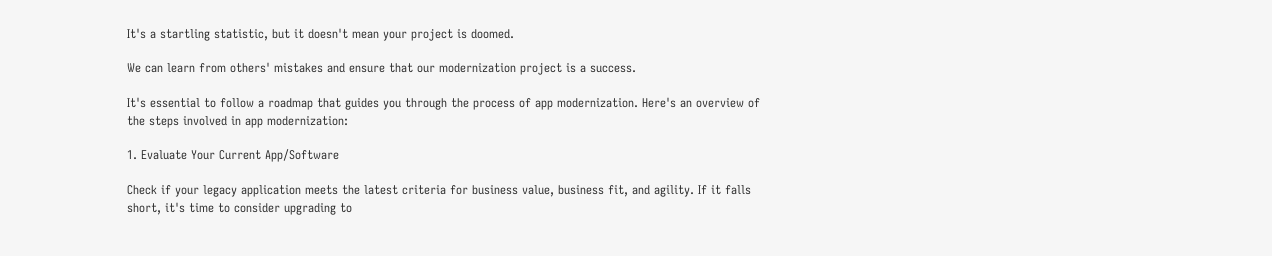It's a startling statistic, but it doesn't mean your project is doomed.

We can learn from others' mistakes and ensure that our modernization project is a success.

It's essential to follow a roadmap that guides you through the process of app modernization. Here's an overview of the steps involved in app modernization:

1. Evaluate Your Current App/Software

Check if your legacy application meets the latest criteria for business value, business fit, and agility. If it falls short, it's time to consider upgrading to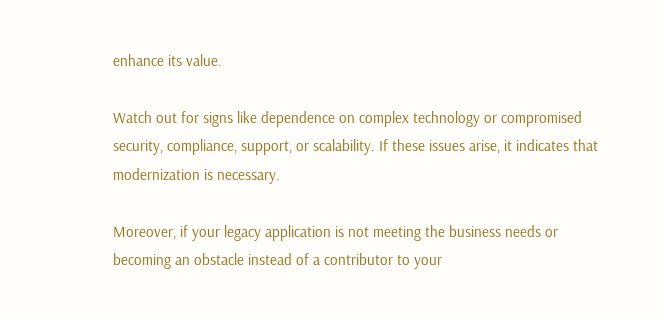enhance its value.

Watch out for signs like dependence on complex technology or compromised security, compliance, support, or scalability. If these issues arise, it indicates that modernization is necessary.

Moreover, if your legacy application is not meeting the business needs or becoming an obstacle instead of a contributor to your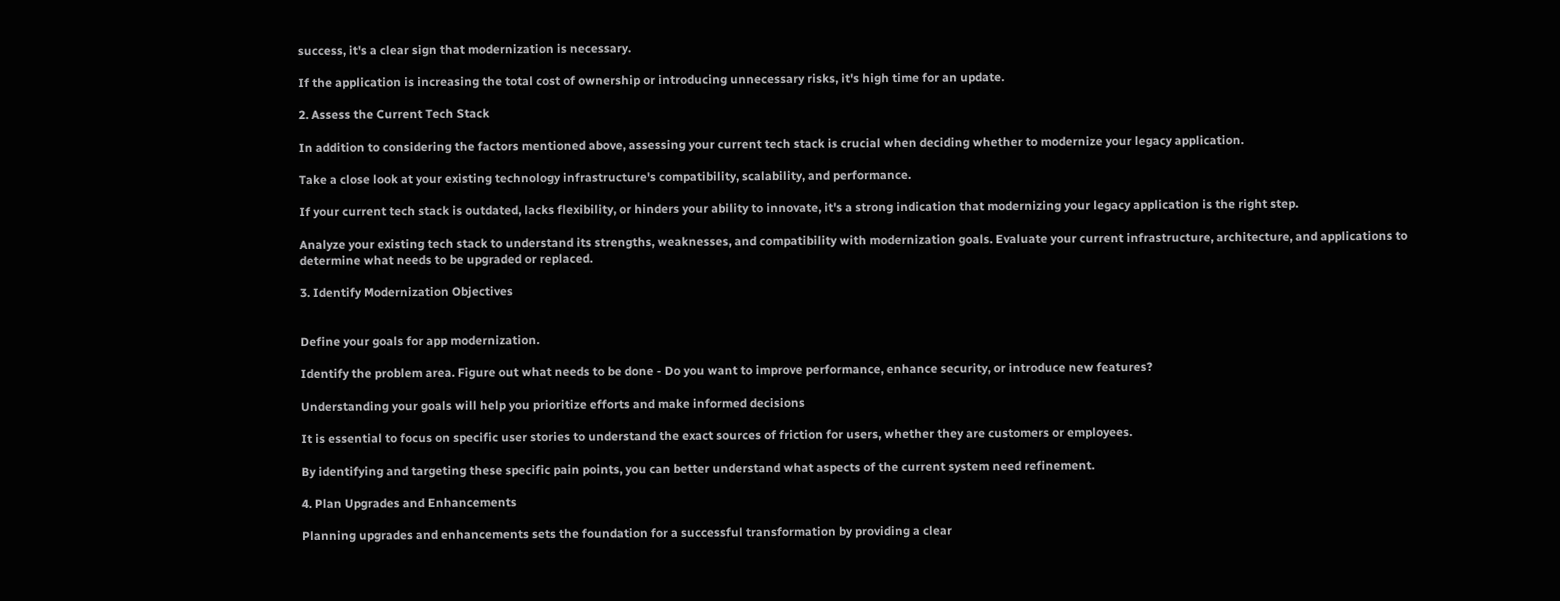success, it's a clear sign that modernization is necessary.

If the application is increasing the total cost of ownership or introducing unnecessary risks, it's high time for an update.

2. Assess the Current Tech Stack

In addition to considering the factors mentioned above, assessing your current tech stack is crucial when deciding whether to modernize your legacy application.

Take a close look at your existing technology infrastructure's compatibility, scalability, and performance.

If your current tech stack is outdated, lacks flexibility, or hinders your ability to innovate, it's a strong indication that modernizing your legacy application is the right step.

Analyze your existing tech stack to understand its strengths, weaknesses, and compatibility with modernization goals. Evaluate your current infrastructure, architecture, and applications to determine what needs to be upgraded or replaced.

3. Identify Modernization Objectives


Define your goals for app modernization.

Identify the problem area. Figure out what needs to be done - Do you want to improve performance, enhance security, or introduce new features?

Understanding your goals will help you prioritize efforts and make informed decisions

It is essential to focus on specific user stories to understand the exact sources of friction for users, whether they are customers or employees.

By identifying and targeting these specific pain points, you can better understand what aspects of the current system need refinement.

4. Plan Upgrades and Enhancements

Planning upgrades and enhancements sets the foundation for a successful transformation by providing a clear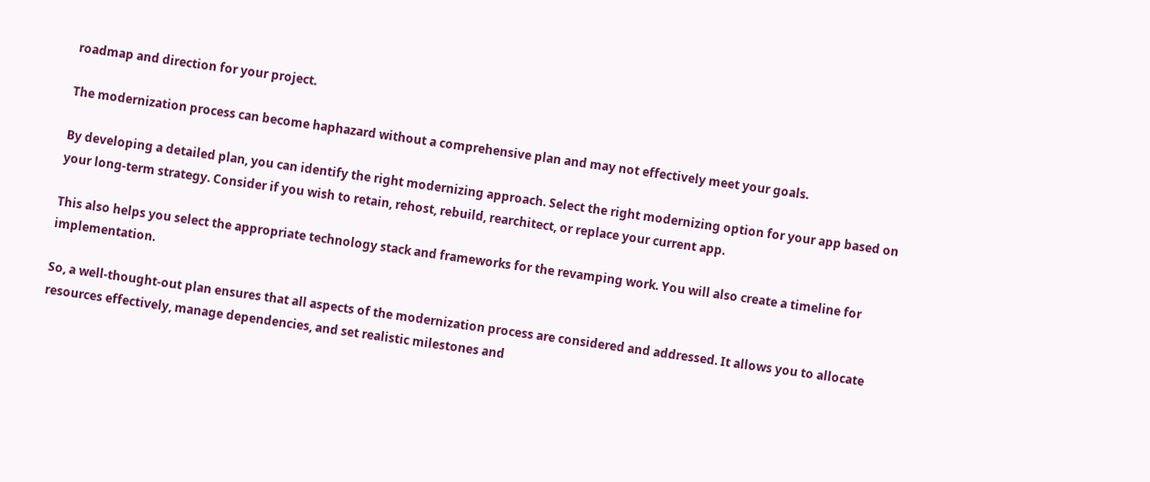roadmap and direction for your project.

The modernization process can become haphazard without a comprehensive plan and may not effectively meet your goals.

By developing a detailed plan, you can identify the right modernizing approach. Select the right modernizing option for your app based on your long-term strategy. Consider if you wish to retain, rehost, rebuild, rearchitect, or replace your current app.

This also helps you select the appropriate technology stack and frameworks for the revamping work. You will also create a timeline for implementation.

So, a well-thought-out plan ensures that all aspects of the modernization process are considered and addressed. It allows you to allocate resources effectively, manage dependencies, and set realistic milestones and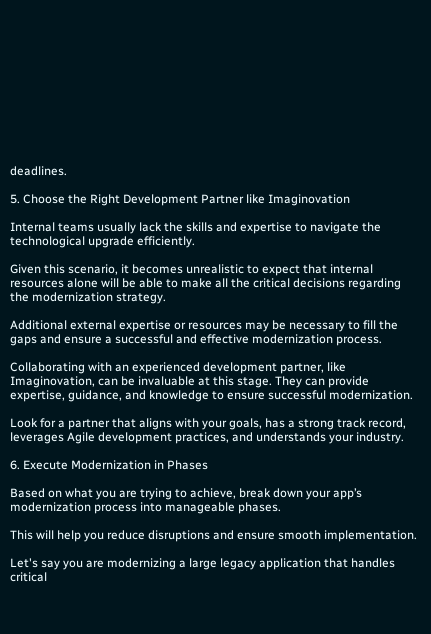deadlines.

5. Choose the Right Development Partner like Imaginovation

Internal teams usually lack the skills and expertise to navigate the technological upgrade efficiently.

Given this scenario, it becomes unrealistic to expect that internal resources alone will be able to make all the critical decisions regarding the modernization strategy.

Additional external expertise or resources may be necessary to fill the gaps and ensure a successful and effective modernization process.

Collaborating with an experienced development partner, like Imaginovation, can be invaluable at this stage. They can provide expertise, guidance, and knowledge to ensure successful modernization.

Look for a partner that aligns with your goals, has a strong track record, leverages Agile development practices, and understands your industry.

6. Execute Modernization in Phases

Based on what you are trying to achieve, break down your app’s modernization process into manageable phases.

This will help you reduce disruptions and ensure smooth implementation.

Let's say you are modernizing a large legacy application that handles critical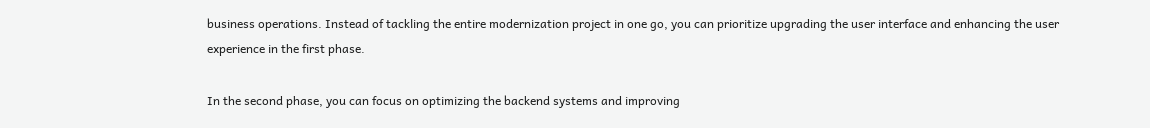business operations. Instead of tackling the entire modernization project in one go, you can prioritize upgrading the user interface and enhancing the user experience in the first phase.

In the second phase, you can focus on optimizing the backend systems and improving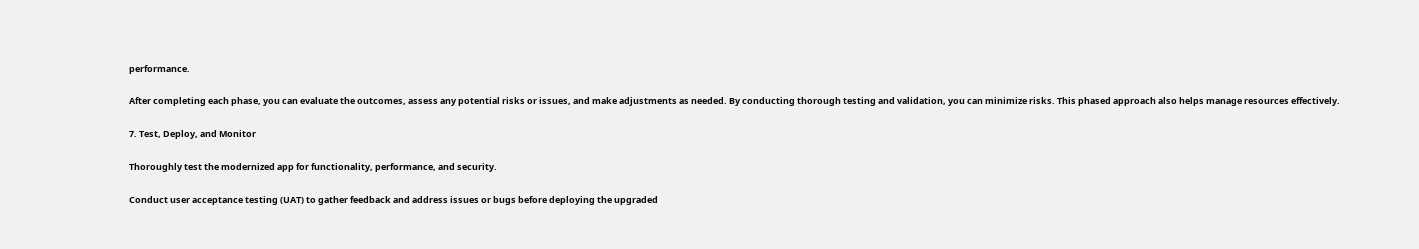performance.

After completing each phase, you can evaluate the outcomes, assess any potential risks or issues, and make adjustments as needed. By conducting thorough testing and validation, you can minimize risks. This phased approach also helps manage resources effectively.

7. Test, Deploy, and Monitor

Thoroughly test the modernized app for functionality, performance, and security.

Conduct user acceptance testing (UAT) to gather feedback and address issues or bugs before deploying the upgraded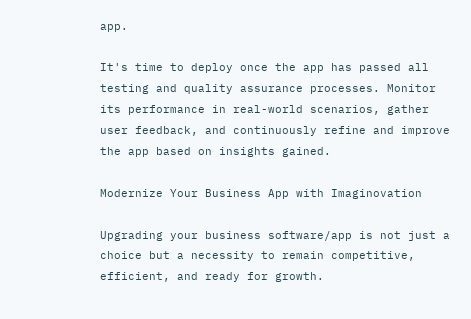app.

It's time to deploy once the app has passed all testing and quality assurance processes. Monitor its performance in real-world scenarios, gather user feedback, and continuously refine and improve the app based on insights gained.

Modernize Your Business App with Imaginovation

Upgrading your business software/app is not just a choice but a necessity to remain competitive, efficient, and ready for growth.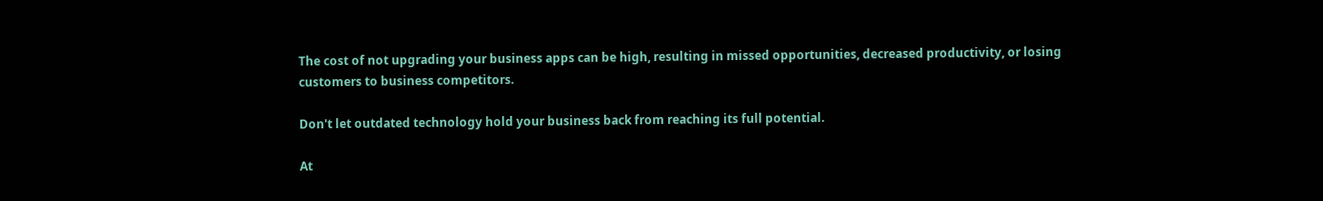The cost of not upgrading your business apps can be high, resulting in missed opportunities, decreased productivity, or losing customers to business competitors.

Don't let outdated technology hold your business back from reaching its full potential.

At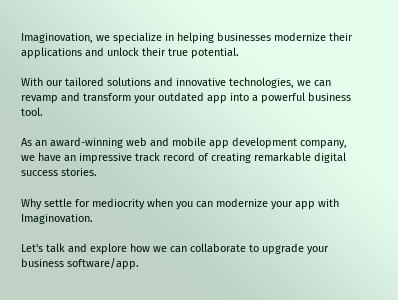Imaginovation, we specialize in helping businesses modernize their applications and unlock their true potential.

With our tailored solutions and innovative technologies, we can revamp and transform your outdated app into a powerful business tool.

As an award-winning web and mobile app development company, we have an impressive track record of creating remarkable digital success stories.

Why settle for mediocrity when you can modernize your app with Imaginovation.

Let's talk and explore how we can collaborate to upgrade your business software/app.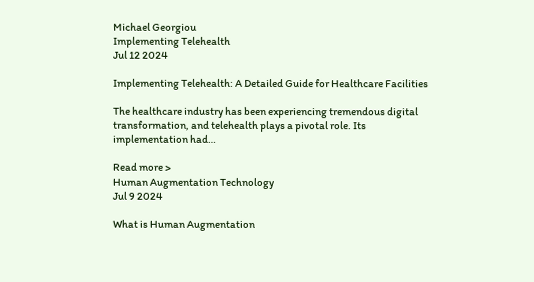Michael Georgiou
Implementing Telehealth
Jul 12 2024

Implementing Telehealth: A Detailed Guide for Healthcare Facilities

The healthcare industry has been experiencing tremendous digital transformation, and telehealth plays a pivotal role. Its implementation had…

Read more >
Human Augmentation Technology
Jul 9 2024

What is Human Augmentation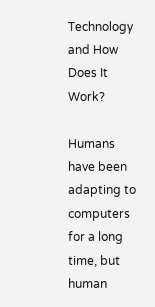Technology and How Does It Work?

Humans have been adapting to computers for a long time, but human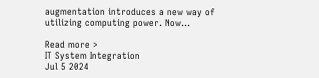augmentation introduces a new way of utilizing computing power. Now…

Read more >
IT System Integration
Jul 5 2024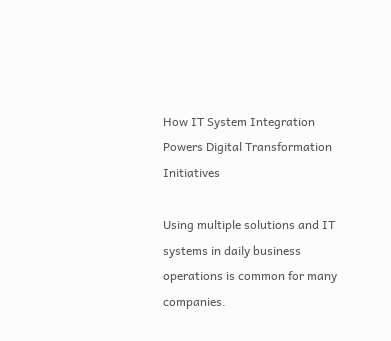How IT System Integration Powers Digital Transformation Initiatives

Using multiple solutions and IT systems in daily business operations is common for many companies.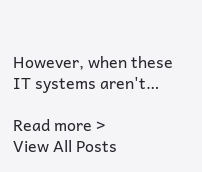However, when these IT systems aren't…

Read more >
View All Posts